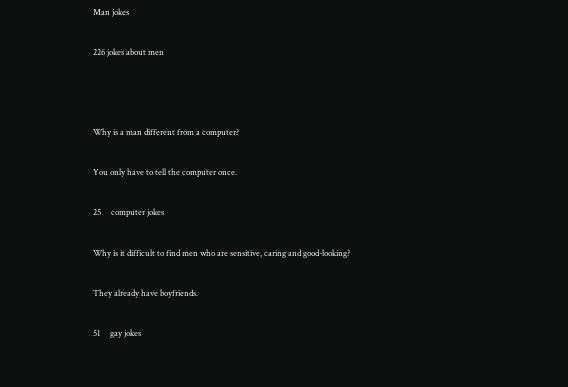Man jokes

226 jokes about men



Why is a man different from a computer?

You only have to tell the computer once.

25     computer jokes

Why is it difficult to find men who are sensitive, caring and good-looking?

They already have boyfriends.

51     gay jokes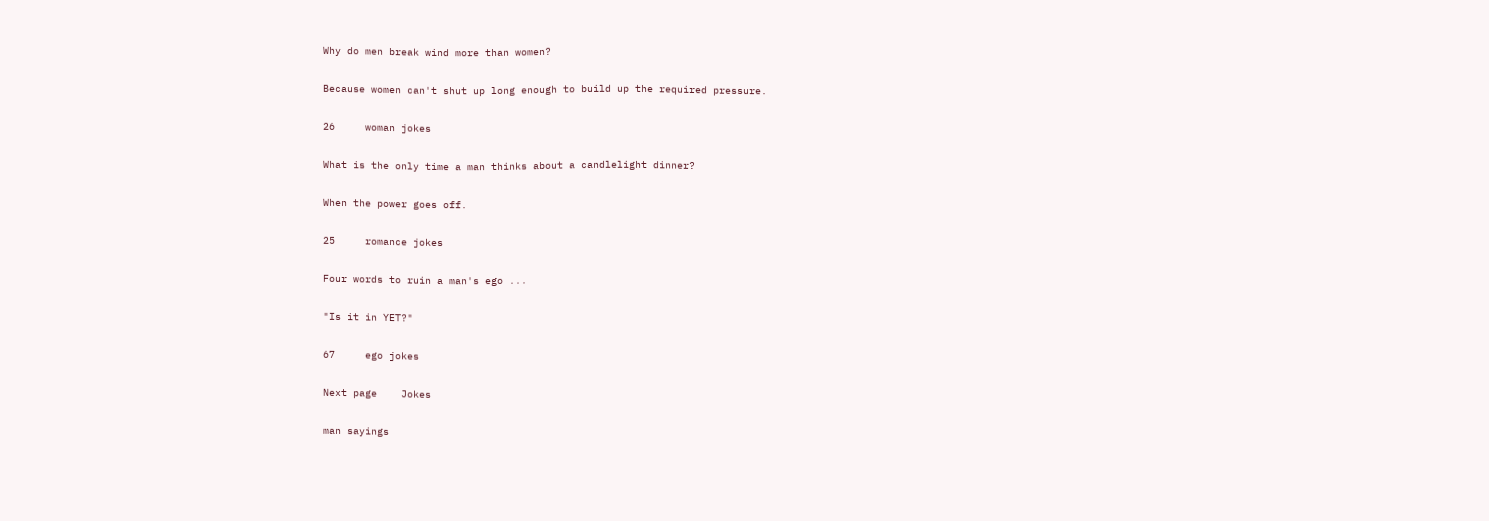Why do men break wind more than women?

Because women can't shut up long enough to build up the required pressure.

26     woman jokes

What is the only time a man thinks about a candlelight dinner?

When the power goes off.

25     romance jokes

Four words to ruin a man's ego ...

"Is it in YET?"

67     ego jokes

Next page    Jokes

man sayings